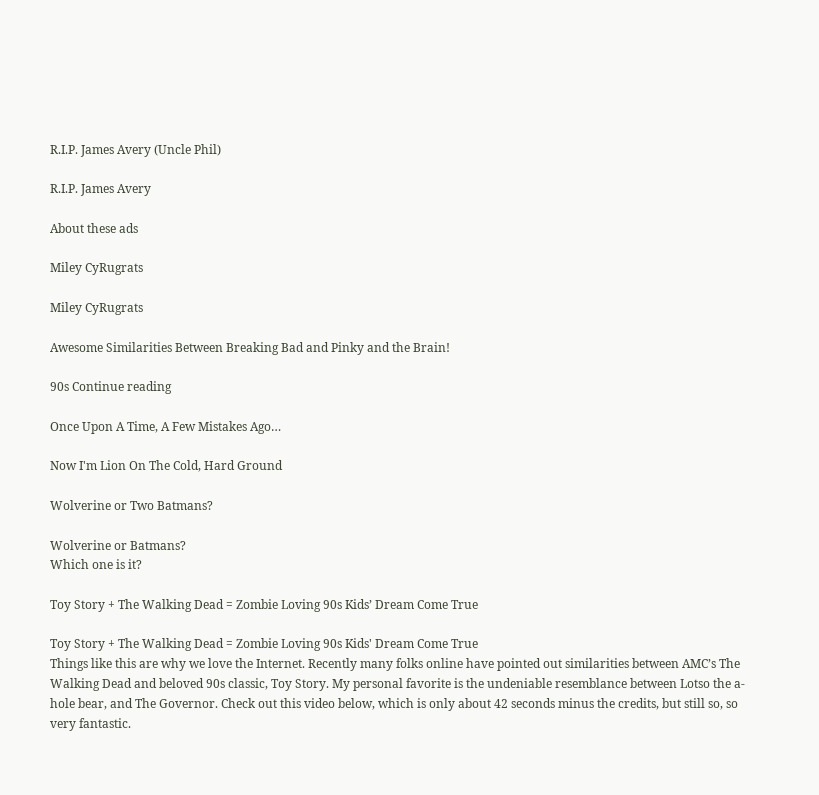R.I.P. James Avery (Uncle Phil)

R.I.P. James Avery

About these ads

Miley CyRugrats

Miley CyRugrats

Awesome Similarities Between Breaking Bad and Pinky and the Brain!

90s Continue reading

Once Upon A Time, A Few Mistakes Ago…

Now I'm Lion On The Cold, Hard Ground

Wolverine or Two Batmans?

Wolverine or Batmans?
Which one is it?

Toy Story + The Walking Dead = Zombie Loving 90s Kids’ Dream Come True

Toy Story + The Walking Dead = Zombie Loving 90s Kids' Dream Come True
Things like this are why we love the Internet. Recently many folks online have pointed out similarities between AMC’s The Walking Dead and beloved 90s classic, Toy Story. My personal favorite is the undeniable resemblance between Lotso the a-hole bear, and The Governor. Check out this video below, which is only about 42 seconds minus the credits, but still so, so very fantastic.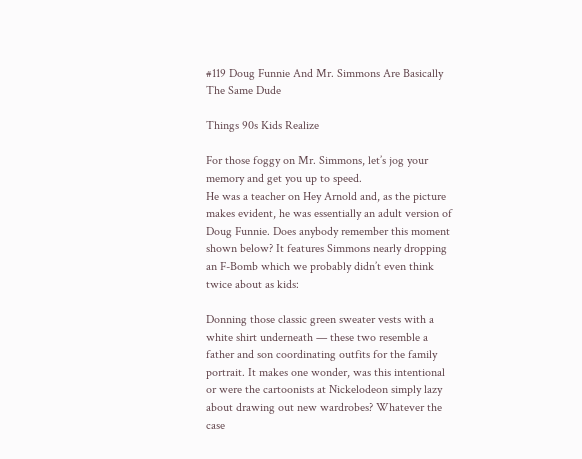#119 Doug Funnie And Mr. Simmons Are Basically The Same Dude

Things 90s Kids Realize

For those foggy on Mr. Simmons, let’s jog your memory and get you up to speed.
He was a teacher on Hey Arnold and, as the picture makes evident, he was essentially an adult version of Doug Funnie. Does anybody remember this moment shown below? It features Simmons nearly dropping an F-Bomb which we probably didn’t even think twice about as kids:

Donning those classic green sweater vests with a white shirt underneath — these two resemble a father and son coordinating outfits for the family portrait. It makes one wonder, was this intentional or were the cartoonists at Nickelodeon simply lazy about drawing out new wardrobes? Whatever the case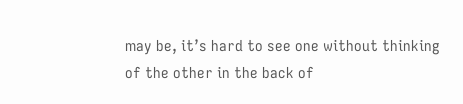may be, it’s hard to see one without thinking of the other in the back of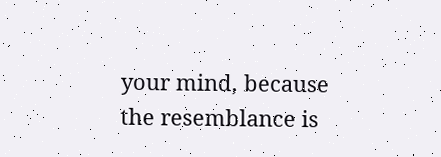your mind, because the resemblance is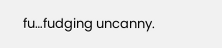fu…fudging uncanny.